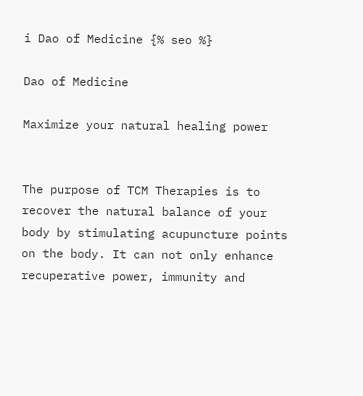i Dao of Medicine {% seo %}

Dao of Medicine

Maximize your natural healing power


The purpose of TCM Therapies is to recover the natural balance of your body by stimulating acupuncture points on the body. It can not only enhance recuperative power, immunity and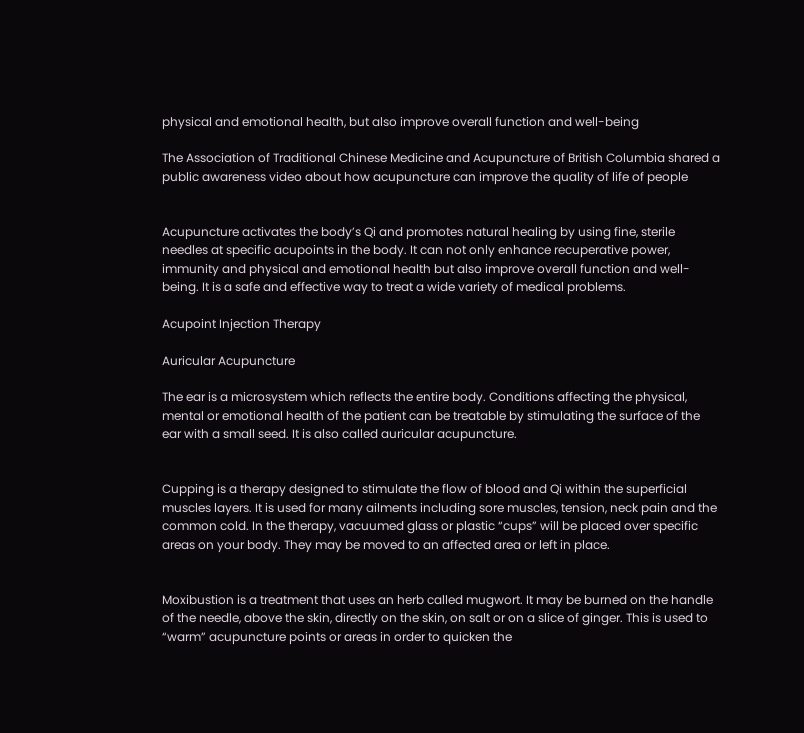physical and emotional health, but also improve overall function and well-being

The Association of Traditional Chinese Medicine and Acupuncture of British Columbia shared a public awareness video about how acupuncture can improve the quality of life of people


Acupuncture activates the body’s Qi and promotes natural healing by using fine, sterile needles at specific acupoints in the body. It can not only enhance recuperative power, immunity and physical and emotional health but also improve overall function and well-being. It is a safe and effective way to treat a wide variety of medical problems.

Acupoint Injection Therapy

Auricular Acupuncture

The ear is a microsystem which reflects the entire body. Conditions affecting the physical, mental or emotional health of the patient can be treatable by stimulating the surface of the ear with a small seed. It is also called auricular acupuncture.


Cupping is a therapy designed to stimulate the flow of blood and Qi within the superficial muscles layers. It is used for many ailments including sore muscles, tension, neck pain and the common cold. In the therapy, vacuumed glass or plastic “cups” will be placed over specific areas on your body. They may be moved to an affected area or left in place.


Moxibustion is a treatment that uses an herb called mugwort. It may be burned on the handle of the needle, above the skin, directly on the skin, on salt or on a slice of ginger. This is used to “warm” acupuncture points or areas in order to quicken the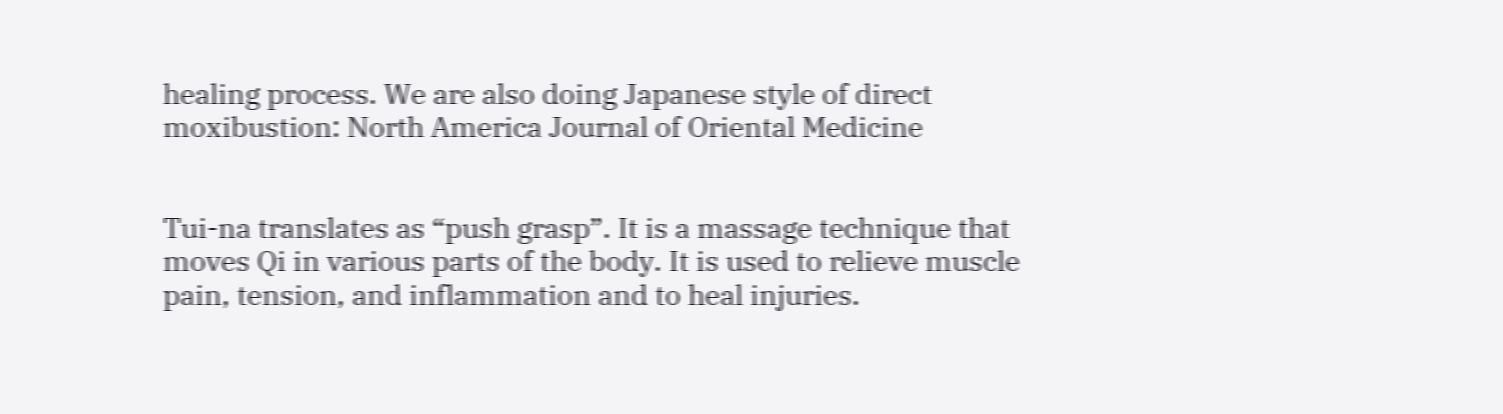healing process. We are also doing Japanese style of direct moxibustion: North America Journal of Oriental Medicine


Tui-na translates as “push grasp”. It is a massage technique that moves Qi in various parts of the body. It is used to relieve muscle pain, tension, and inflammation and to heal injuries.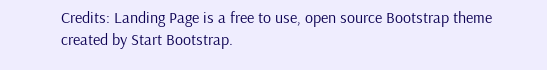Credits: Landing Page is a free to use, open source Bootstrap theme created by Start Bootstrap.